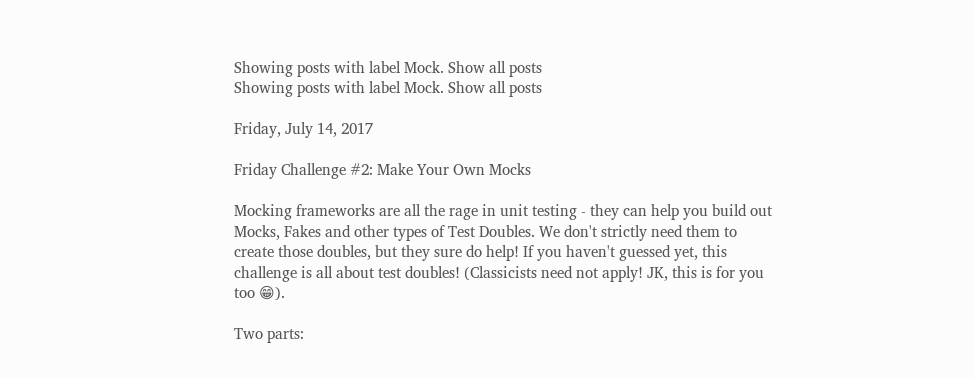Showing posts with label Mock. Show all posts
Showing posts with label Mock. Show all posts

Friday, July 14, 2017

Friday Challenge #2: Make Your Own Mocks

Mocking frameworks are all the rage in unit testing - they can help you build out Mocks, Fakes and other types of Test Doubles. We don't strictly need them to create those doubles, but they sure do help! If you haven't guessed yet, this challenge is all about test doubles! (Classicists need not apply! JK, this is for you too 😁).

Two parts: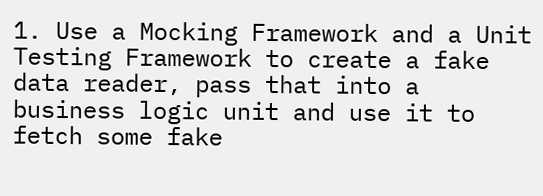1. Use a Mocking Framework and a Unit Testing Framework to create a fake data reader, pass that into a business logic unit and use it to fetch some fake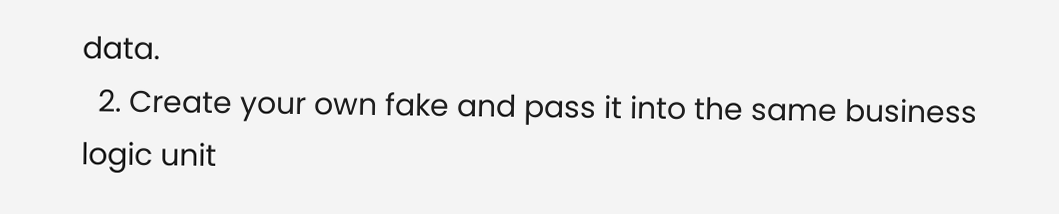data.
  2. Create your own fake and pass it into the same business logic unit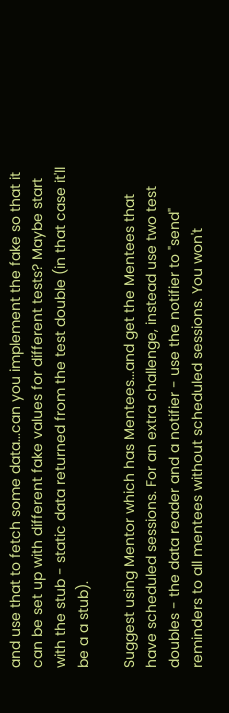and use that to fetch some data...can you implement the fake so that it can be set up with different fake values for different tests? Maybe start with the stub - static data returned from the test double (in that case it'll be a a stub).

Suggest using Mentor which has Mentees...and get the Mentees that have scheduled sessions. For an extra challenge, instead use two test doubles - the data reader and a notifier - use the notifier to "send" reminders to all mentees without scheduled sessions. You won't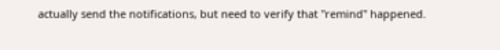actually send the notifications, but need to verify that "remind" happened.